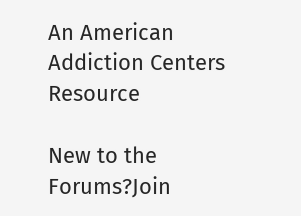An American Addiction Centers Resource

New to the Forums?Join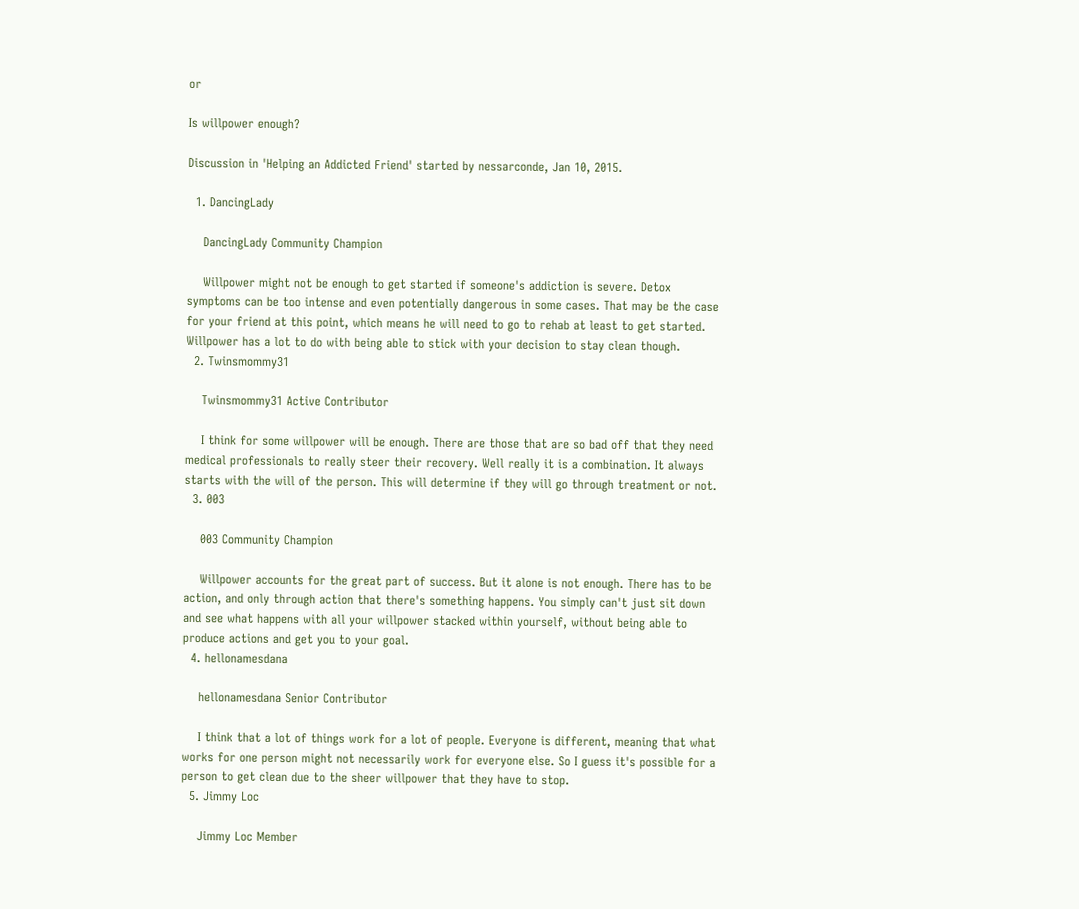or

Is willpower enough?

Discussion in 'Helping an Addicted Friend' started by nessarconde, Jan 10, 2015.

  1. DancingLady

    DancingLady Community Champion

    Willpower might not be enough to get started if someone's addiction is severe. Detox symptoms can be too intense and even potentially dangerous in some cases. That may be the case for your friend at this point, which means he will need to go to rehab at least to get started. Willpower has a lot to do with being able to stick with your decision to stay clean though.
  2. Twinsmommy31

    Twinsmommy31 Active Contributor

    I think for some willpower will be enough. There are those that are so bad off that they need medical professionals to really steer their recovery. Well really it is a combination. It always starts with the will of the person. This will determine if they will go through treatment or not.
  3. 003

    003 Community Champion

    Willpower accounts for the great part of success. But it alone is not enough. There has to be action, and only through action that there's something happens. You simply can't just sit down and see what happens with all your willpower stacked within yourself, without being able to produce actions and get you to your goal.
  4. hellonamesdana

    hellonamesdana Senior Contributor

    I think that a lot of things work for a lot of people. Everyone is different, meaning that what works for one person might not necessarily work for everyone else. So I guess it's possible for a person to get clean due to the sheer willpower that they have to stop.
  5. Jimmy Loc

    Jimmy Loc Member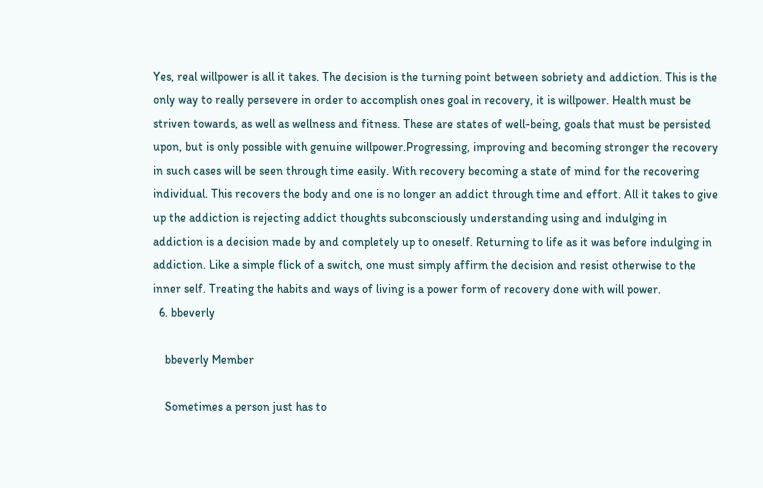Yes, real willpower is all it takes. The decision is the turning point between sobriety and addiction. This is the only way to really persevere in order to accomplish ones goal in recovery, it is willpower. Health must be striven towards, as well as wellness and fitness. These are states of well-being, goals that must be persisted upon, but is only possible with genuine willpower.Progressing, improving and becoming stronger the recovery in such cases will be seen through time easily. With recovery becoming a state of mind for the recovering individual. This recovers the body and one is no longer an addict through time and effort. All it takes to give up the addiction is rejecting addict thoughts subconsciously understanding using and indulging in addiction is a decision made by and completely up to oneself. Returning to life as it was before indulging in addiction. Like a simple flick of a switch, one must simply affirm the decision and resist otherwise to the inner self. Treating the habits and ways of living is a power form of recovery done with will power.
  6. bbeverly

    bbeverly Member

    Sometimes a person just has to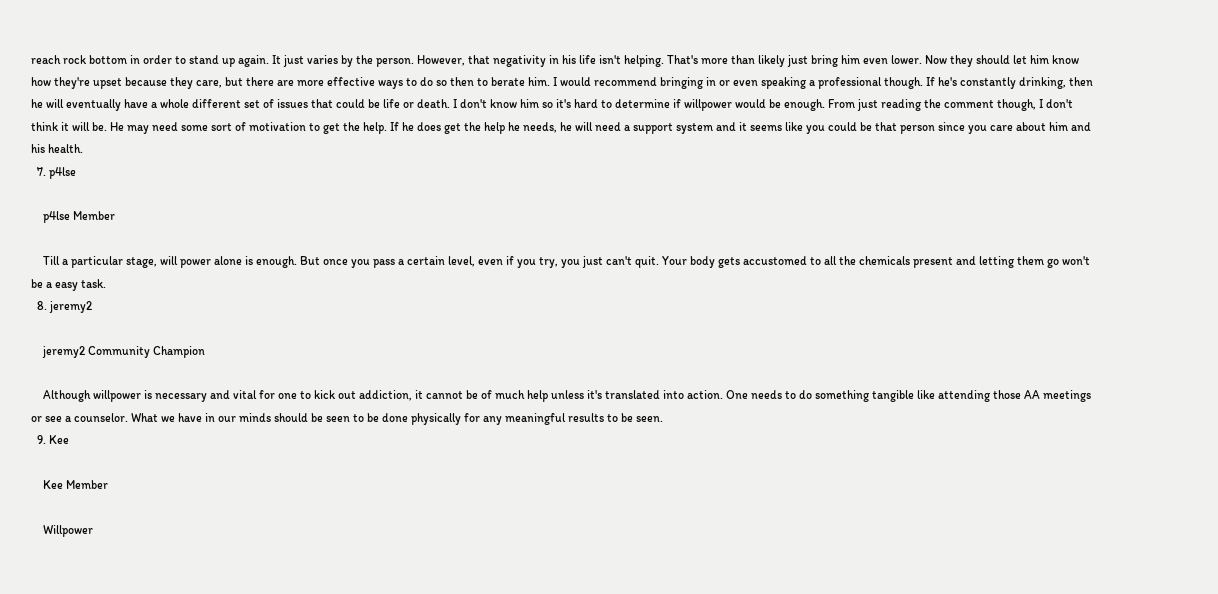reach rock bottom in order to stand up again. It just varies by the person. However, that negativity in his life isn't helping. That's more than likely just bring him even lower. Now they should let him know how they're upset because they care, but there are more effective ways to do so then to berate him. I would recommend bringing in or even speaking a professional though. If he's constantly drinking, then he will eventually have a whole different set of issues that could be life or death. I don't know him so it's hard to determine if willpower would be enough. From just reading the comment though, I don't think it will be. He may need some sort of motivation to get the help. If he does get the help he needs, he will need a support system and it seems like you could be that person since you care about him and his health.
  7. p4lse

    p4lse Member

    Till a particular stage, will power alone is enough. But once you pass a certain level, even if you try, you just can't quit. Your body gets accustomed to all the chemicals present and letting them go won't be a easy task.
  8. jeremy2

    jeremy2 Community Champion

    Although willpower is necessary and vital for one to kick out addiction, it cannot be of much help unless it's translated into action. One needs to do something tangible like attending those AA meetings or see a counselor. What we have in our minds should be seen to be done physically for any meaningful results to be seen.
  9. Kee

    Kee Member

    Willpower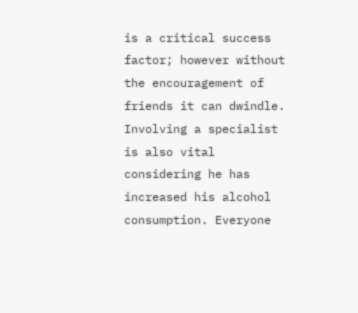is a critical success factor; however without the encouragement of friends it can dwindle. Involving a specialist is also vital considering he has increased his alcohol consumption. Everyone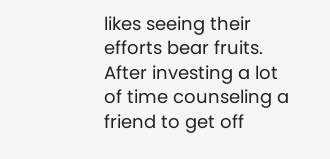likes seeing their efforts bear fruits. After investing a lot of time counseling a friend to get off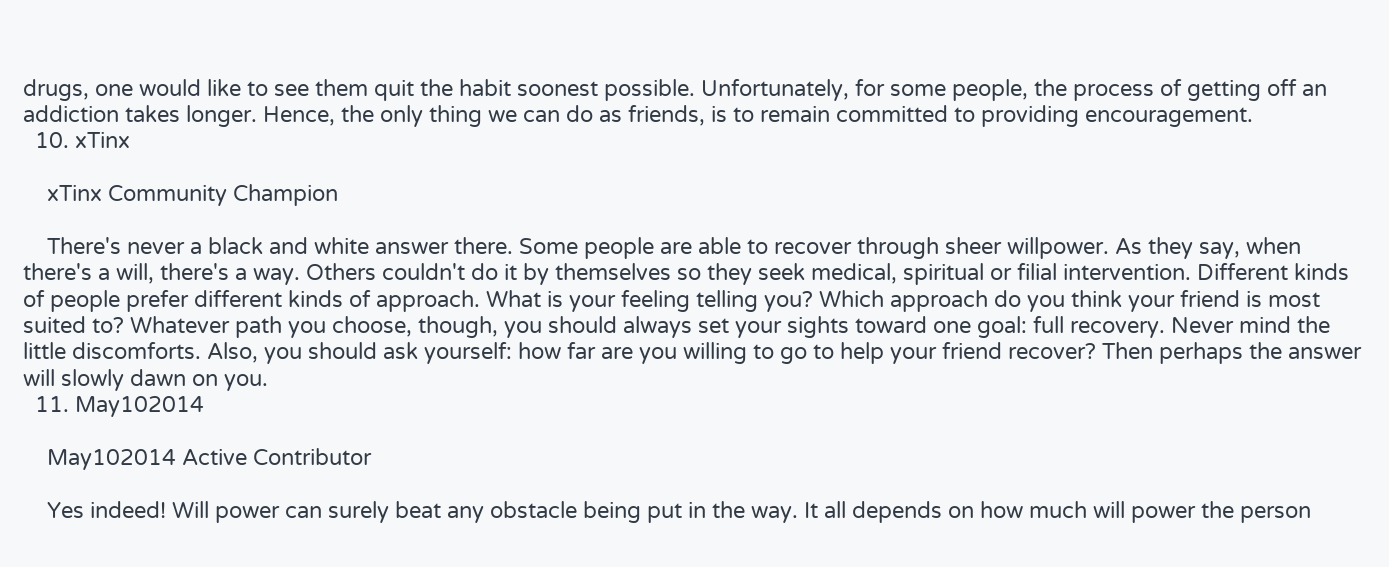drugs, one would like to see them quit the habit soonest possible. Unfortunately, for some people, the process of getting off an addiction takes longer. Hence, the only thing we can do as friends, is to remain committed to providing encouragement.
  10. xTinx

    xTinx Community Champion

    There's never a black and white answer there. Some people are able to recover through sheer willpower. As they say, when there's a will, there's a way. Others couldn't do it by themselves so they seek medical, spiritual or filial intervention. Different kinds of people prefer different kinds of approach. What is your feeling telling you? Which approach do you think your friend is most suited to? Whatever path you choose, though, you should always set your sights toward one goal: full recovery. Never mind the little discomforts. Also, you should ask yourself: how far are you willing to go to help your friend recover? Then perhaps the answer will slowly dawn on you.
  11. May102014

    May102014 Active Contributor

    Yes indeed! Will power can surely beat any obstacle being put in the way. It all depends on how much will power the person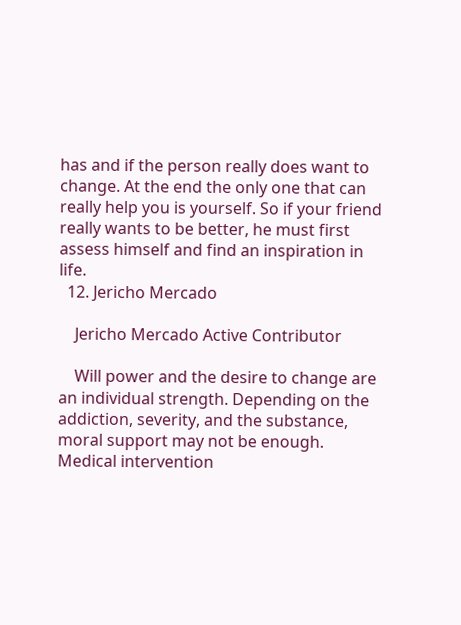has and if the person really does want to change. At the end the only one that can really help you is yourself. So if your friend really wants to be better, he must first assess himself and find an inspiration in life.
  12. Jericho Mercado

    Jericho Mercado Active Contributor

    Will power and the desire to change are an individual strength. Depending on the addiction, severity, and the substance, moral support may not be enough. Medical intervention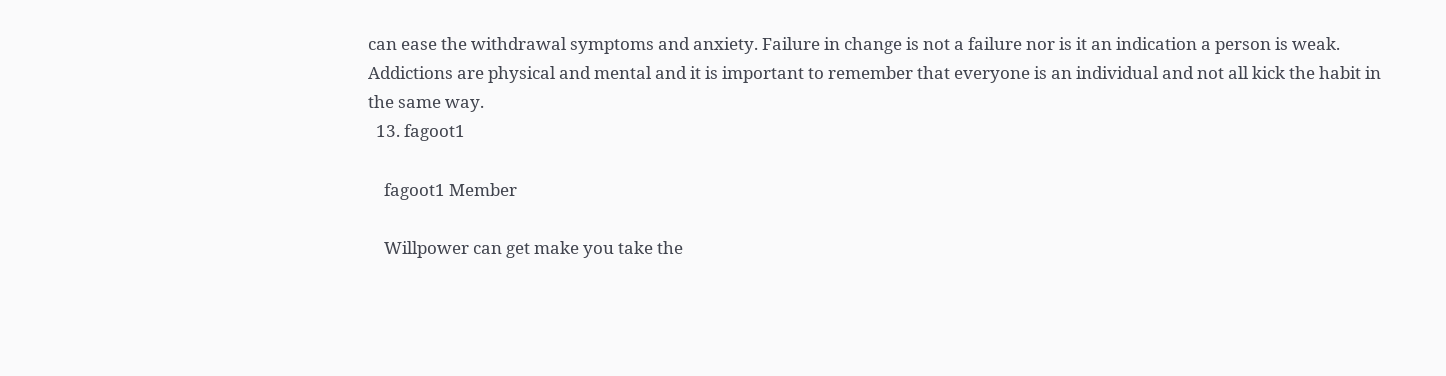can ease the withdrawal symptoms and anxiety. Failure in change is not a failure nor is it an indication a person is weak. Addictions are physical and mental and it is important to remember that everyone is an individual and not all kick the habit in the same way.
  13. fagoot1

    fagoot1 Member

    Willpower can get make you take the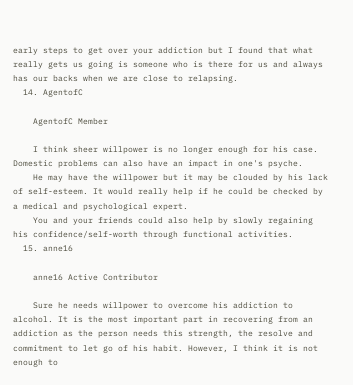early steps to get over your addiction but I found that what really gets us going is someone who is there for us and always has our backs when we are close to relapsing.
  14. AgentofC

    AgentofC Member

    I think sheer willpower is no longer enough for his case. Domestic problems can also have an impact in one's psyche.
    He may have the willpower but it may be clouded by his lack of self-esteem. It would really help if he could be checked by a medical and psychological expert.
    You and your friends could also help by slowly regaining his confidence/self-worth through functional activities.
  15. anne16

    anne16 Active Contributor

    Sure he needs willpower to overcome his addiction to alcohol. It is the most important part in recovering from an addiction as the person needs this strength, the resolve and commitment to let go of his habit. However, I think it is not enough to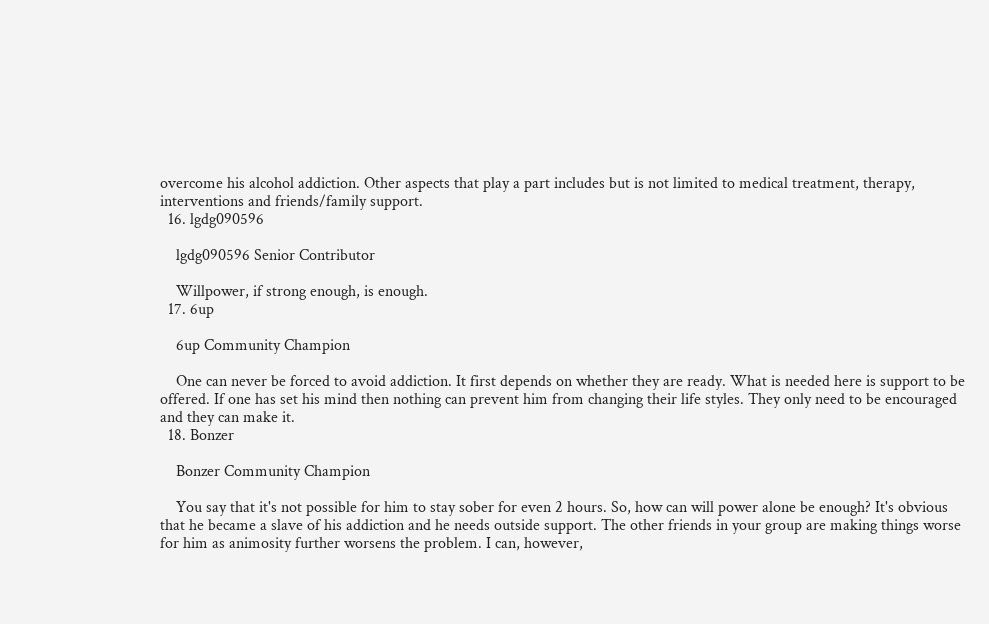overcome his alcohol addiction. Other aspects that play a part includes but is not limited to medical treatment, therapy, interventions and friends/family support.
  16. lgdg090596

    lgdg090596 Senior Contributor

    Willpower, if strong enough, is enough.
  17. 6up

    6up Community Champion

    One can never be forced to avoid addiction. It first depends on whether they are ready. What is needed here is support to be offered. If one has set his mind then nothing can prevent him from changing their life styles. They only need to be encouraged and they can make it.
  18. Bonzer

    Bonzer Community Champion

    You say that it's not possible for him to stay sober for even 2 hours. So, how can will power alone be enough? It's obvious that he became a slave of his addiction and he needs outside support. The other friends in your group are making things worse for him as animosity further worsens the problem. I can, however,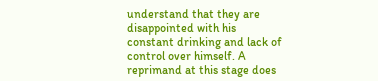understand that they are disappointed with his constant drinking and lack of control over himself. A reprimand at this stage does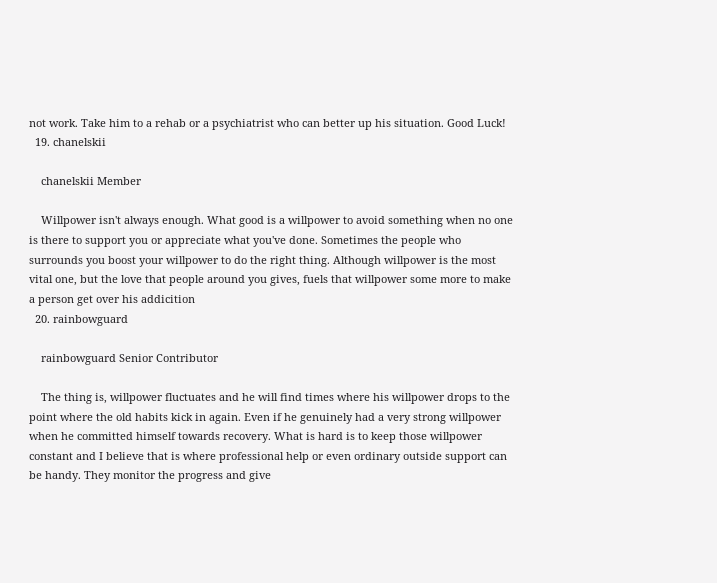not work. Take him to a rehab or a psychiatrist who can better up his situation. Good Luck!
  19. chanelskii

    chanelskii Member

    Willpower isn't always enough. What good is a willpower to avoid something when no one is there to support you or appreciate what you've done. Sometimes the people who surrounds you boost your willpower to do the right thing. Although willpower is the most vital one, but the love that people around you gives, fuels that willpower some more to make a person get over his addicition
  20. rainbowguard

    rainbowguard Senior Contributor

    The thing is, willpower fluctuates and he will find times where his willpower drops to the point where the old habits kick in again. Even if he genuinely had a very strong willpower when he committed himself towards recovery. What is hard is to keep those willpower constant and I believe that is where professional help or even ordinary outside support can be handy. They monitor the progress and give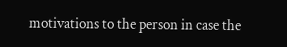motivations to the person in case the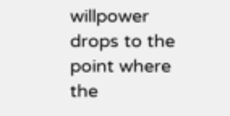willpower drops to the point where the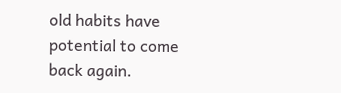old habits have potential to come back again.